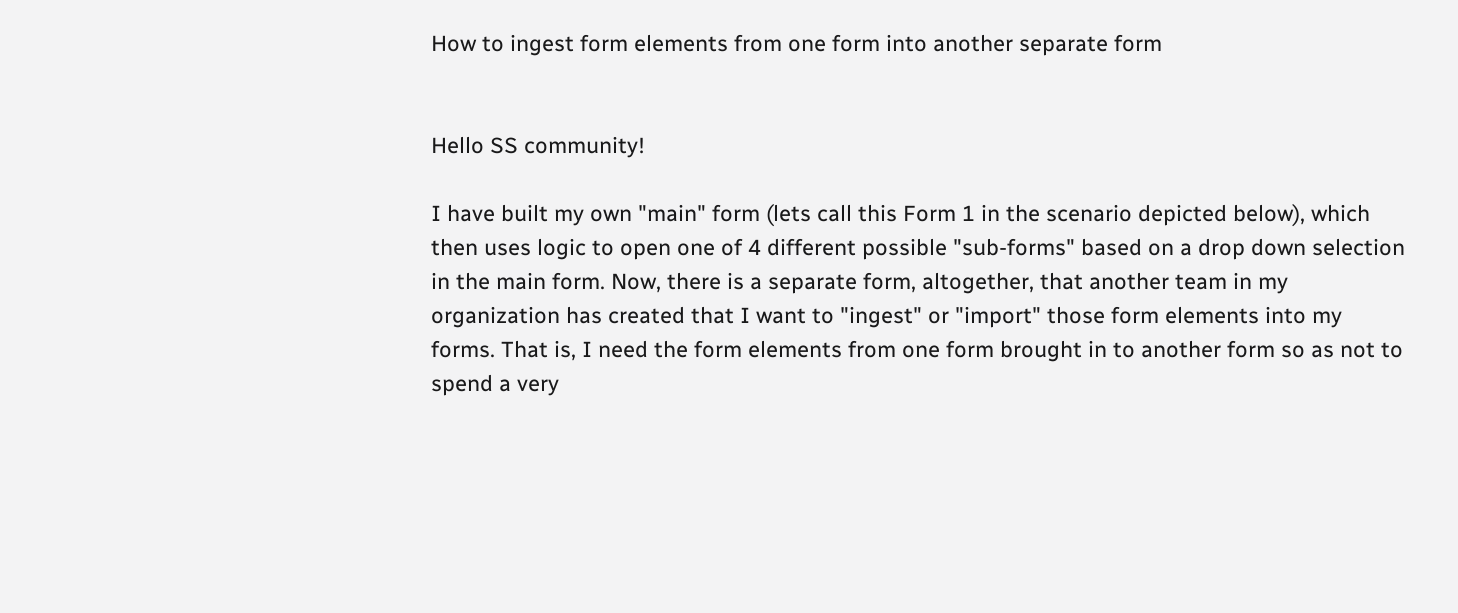How to ingest form elements from one form into another separate form


Hello SS community!

I have built my own "main" form (lets call this Form 1 in the scenario depicted below), which then uses logic to open one of 4 different possible "sub-forms" based on a drop down selection in the main form. Now, there is a separate form, altogether, that another team in my organization has created that I want to "ingest" or "import" those form elements into my forms. That is, I need the form elements from one form brought in to another form so as not to spend a very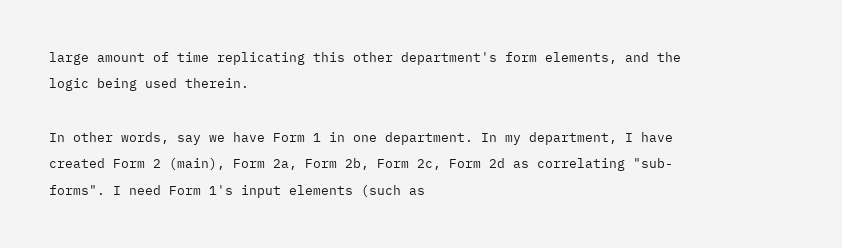large amount of time replicating this other department's form elements, and the logic being used therein.

In other words, say we have Form 1 in one department. In my department, I have created Form 2 (main), Form 2a, Form 2b, Form 2c, Form 2d as correlating "sub-forms". I need Form 1's input elements (such as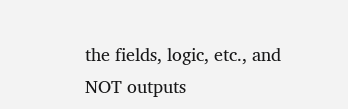the fields, logic, etc., and NOT outputs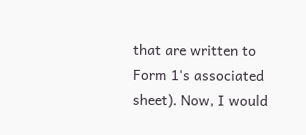that are written to Form 1's associated sheet). Now, I would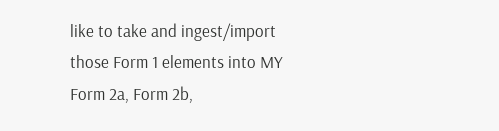like to take and ingest/import those Form 1 elements into MY Form 2a, Form 2b,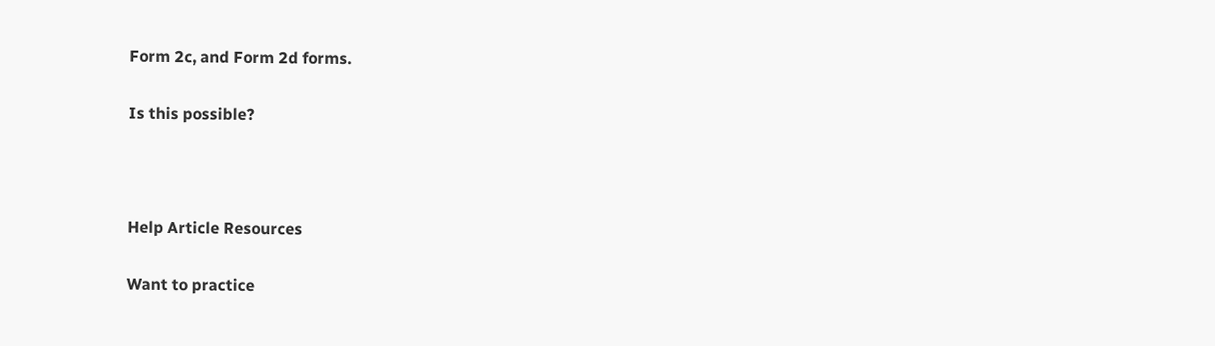Form 2c, and Form 2d forms.

Is this possible?



Help Article Resources

Want to practice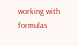working with formulas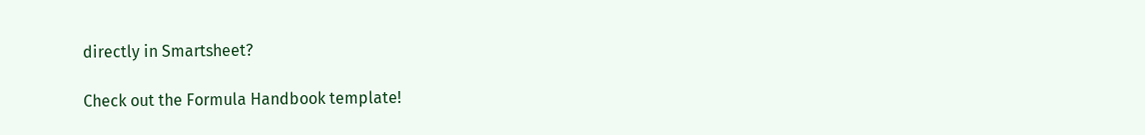directly in Smartsheet?

Check out the Formula Handbook template!